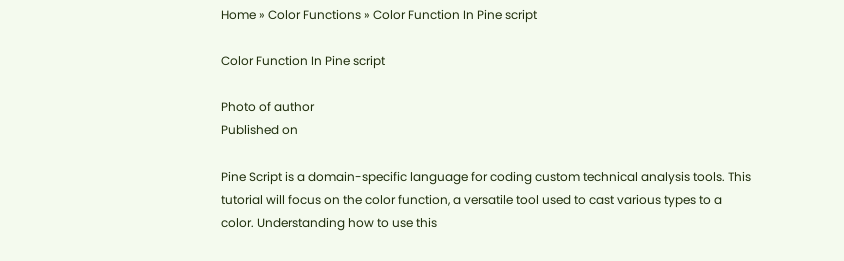Home » Color Functions » Color Function In Pine script

Color Function In Pine script

Photo of author
Published on

Pine Script is a domain-specific language for coding custom technical analysis tools. This tutorial will focus on the color function, a versatile tool used to cast various types to a color. Understanding how to use this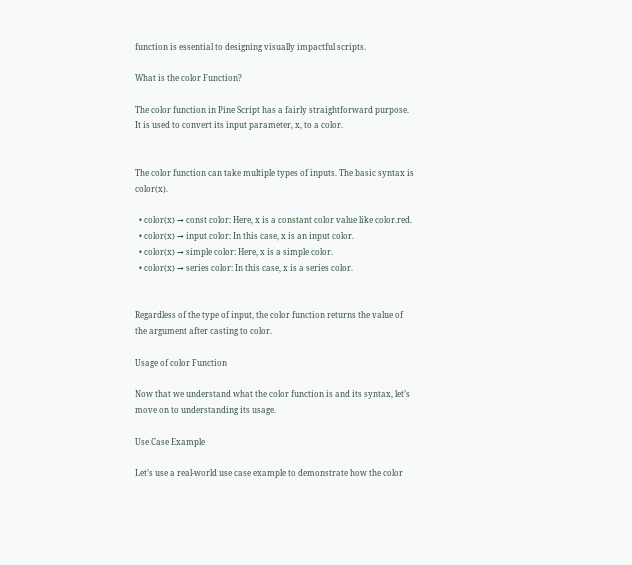function is essential to designing visually impactful scripts.

What is the color Function?

The color function in Pine Script has a fairly straightforward purpose. It is used to convert its input parameter, x, to a color.


The color function can take multiple types of inputs. The basic syntax is color(x).

  • color(x) → const color: Here, x is a constant color value like color.red.
  • color(x) → input color: In this case, x is an input color.
  • color(x) → simple color: Here, x is a simple color.
  • color(x) → series color: In this case, x is a series color.


Regardless of the type of input, the color function returns the value of the argument after casting to color.

Usage of color Function

Now that we understand what the color function is and its syntax, let’s move on to understanding its usage.

Use Case Example

Let’s use a real-world use case example to demonstrate how the color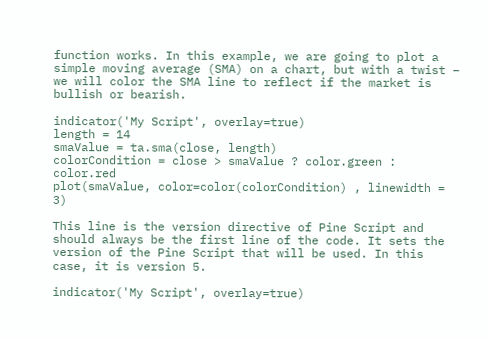function works. In this example, we are going to plot a simple moving average (SMA) on a chart, but with a twist – we will color the SMA line to reflect if the market is bullish or bearish.

indicator('My Script', overlay=true)
length = 14
smaValue = ta.sma(close, length)
colorCondition = close > smaValue ? color.green : color.red
plot(smaValue, color=color(colorCondition) , linewidth = 3)

This line is the version directive of Pine Script and should always be the first line of the code. It sets the version of the Pine Script that will be used. In this case, it is version 5.

indicator('My Script', overlay=true)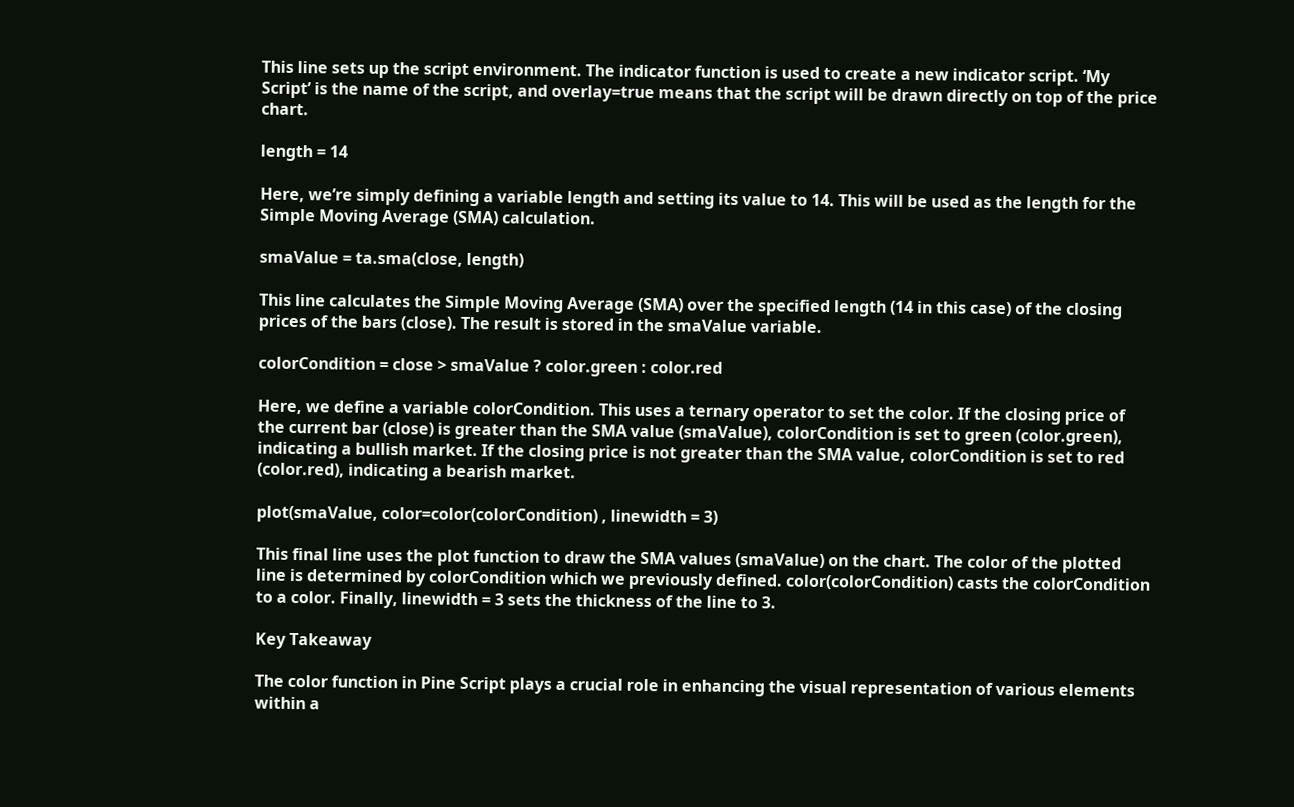This line sets up the script environment. The indicator function is used to create a new indicator script. ‘My Script’ is the name of the script, and overlay=true means that the script will be drawn directly on top of the price chart.

length = 14

Here, we’re simply defining a variable length and setting its value to 14. This will be used as the length for the Simple Moving Average (SMA) calculation.

smaValue = ta.sma(close, length)

This line calculates the Simple Moving Average (SMA) over the specified length (14 in this case) of the closing prices of the bars (close). The result is stored in the smaValue variable.

colorCondition = close > smaValue ? color.green : color.red

Here, we define a variable colorCondition. This uses a ternary operator to set the color. If the closing price of the current bar (close) is greater than the SMA value (smaValue), colorCondition is set to green (color.green), indicating a bullish market. If the closing price is not greater than the SMA value, colorCondition is set to red (color.red), indicating a bearish market.

plot(smaValue, color=color(colorCondition) , linewidth = 3)

This final line uses the plot function to draw the SMA values (smaValue) on the chart. The color of the plotted line is determined by colorCondition which we previously defined. color(colorCondition) casts the colorCondition to a color. Finally, linewidth = 3 sets the thickness of the line to 3.

Key Takeaway

The color function in Pine Script plays a crucial role in enhancing the visual representation of various elements within a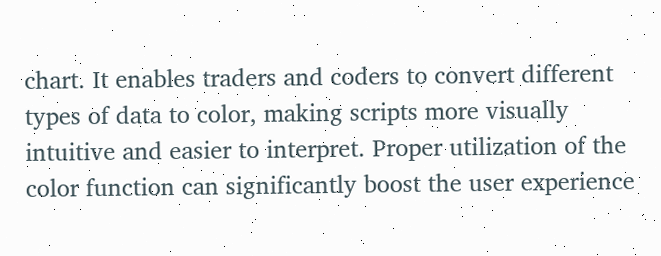chart. It enables traders and coders to convert different types of data to color, making scripts more visually intuitive and easier to interpret. Proper utilization of the color function can significantly boost the user experience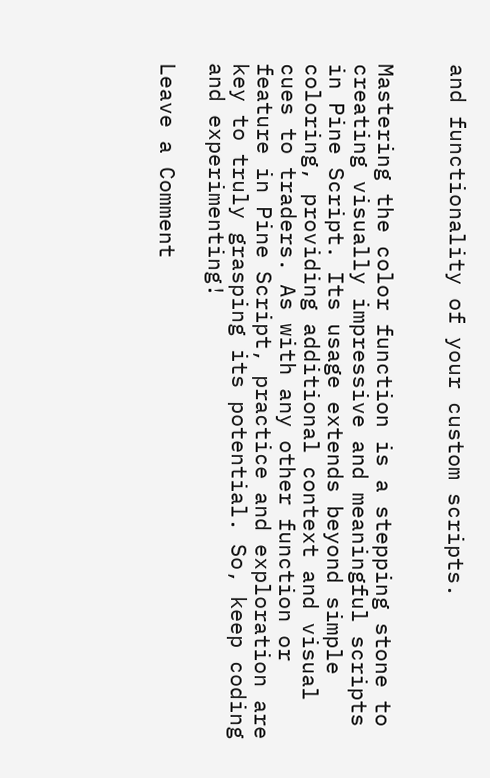and functionality of your custom scripts.


Mastering the color function is a stepping stone to creating visually impressive and meaningful scripts in Pine Script. Its usage extends beyond simple coloring, providing additional context and visual cues to traders. As with any other function or feature in Pine Script, practice and exploration are key to truly grasping its potential. So, keep coding and experimenting!

Leave a Comment